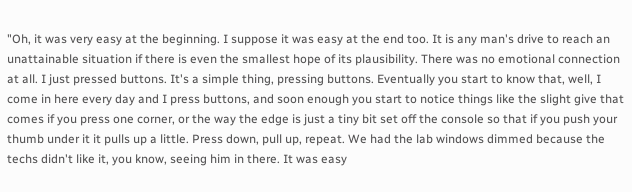"Oh, it was very easy at the beginning. I suppose it was easy at the end too. It is any man's drive to reach an unattainable situation if there is even the smallest hope of its plausibility. There was no emotional connection at all. I just pressed buttons. It's a simple thing, pressing buttons. Eventually you start to know that, well, I come in here every day and I press buttons, and soon enough you start to notice things like the slight give that comes if you press one corner, or the way the edge is just a tiny bit set off the console so that if you push your thumb under it it pulls up a little. Press down, pull up, repeat. We had the lab windows dimmed because the techs didn't like it, you know, seeing him in there. It was easy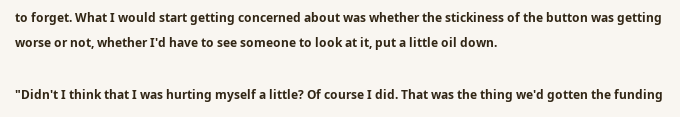to forget. What I would start getting concerned about was whether the stickiness of the button was getting worse or not, whether I'd have to see someone to look at it, put a little oil down.

"Didn't I think that I was hurting myself a little? Of course I did. That was the thing we'd gotten the funding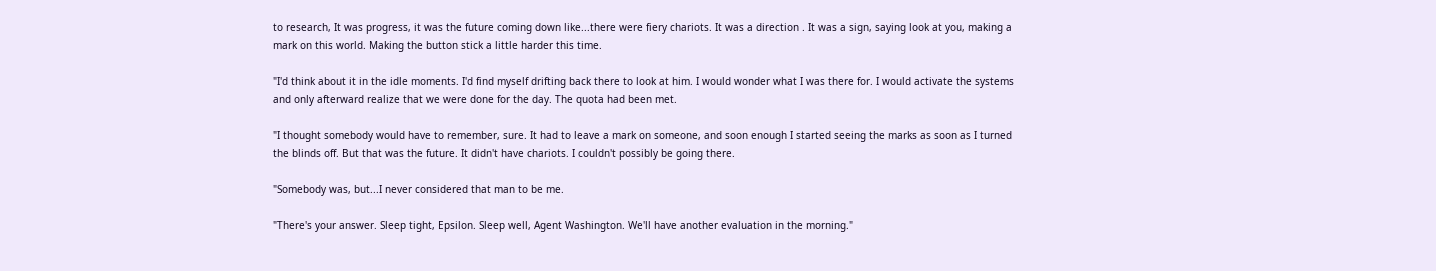to research, It was progress, it was the future coming down like...there were fiery chariots. It was a direction . It was a sign, saying look at you, making a mark on this world. Making the button stick a little harder this time.

"I'd think about it in the idle moments. I'd find myself drifting back there to look at him. I would wonder what I was there for. I would activate the systems and only afterward realize that we were done for the day. The quota had been met.

"I thought somebody would have to remember, sure. It had to leave a mark on someone, and soon enough I started seeing the marks as soon as I turned the blinds off. But that was the future. It didn't have chariots. I couldn't possibly be going there.

"Somebody was, but...I never considered that man to be me.

"There's your answer. Sleep tight, Epsilon. Sleep well, Agent Washington. We'll have another evaluation in the morning."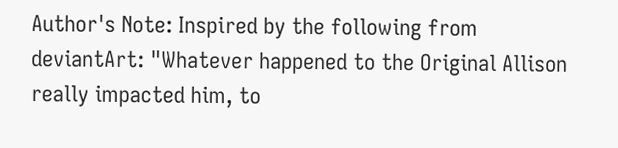Author's Note: Inspired by the following from deviantArt: "Whatever happened to the Original Allison really impacted him, to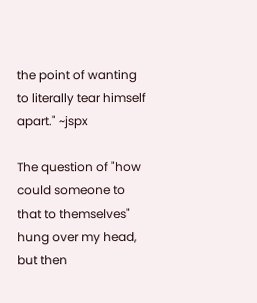the point of wanting to literally tear himself apart." ~jspx

The question of "how could someone to that to themselves" hung over my head, but then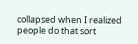collapsed when I realized people do that sort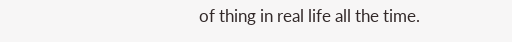of thing in real life all the time.